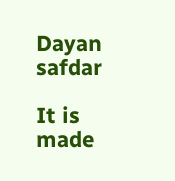Dayan safdar

It is made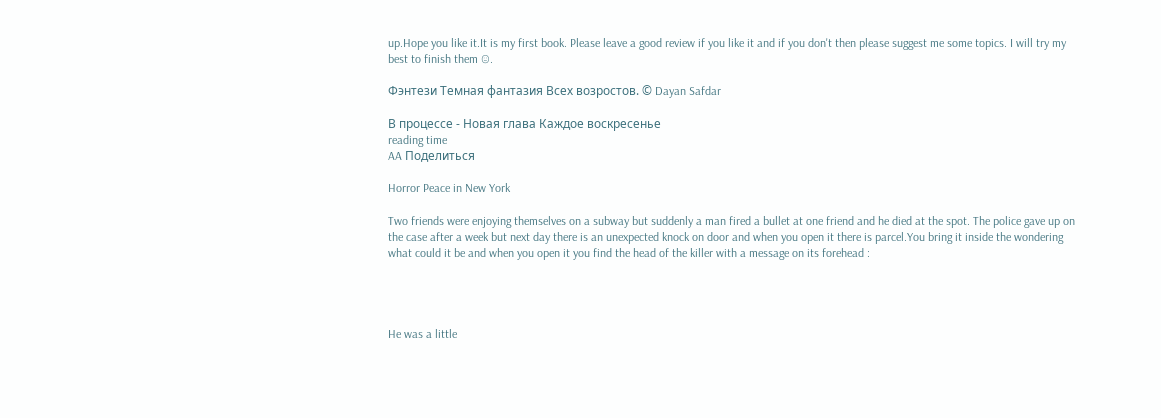up.Hope you like it.It is my first book. Please leave a good review if you like it and if you don't then please suggest me some topics. I will try my best to finish them ☺.

Фэнтези Темная фантазия Всех возростов. © Dayan Safdar

В процессе - Новая глава Каждое воскресенье
reading time
AA Поделиться

Horror Peace in New York

Two friends were enjoying themselves on a subway but suddenly a man fired a bullet at one friend and he died at the spot. The police gave up on the case after a week but next day there is an unexpected knock on door and when you open it there is parcel.You bring it inside the wondering what could it be and when you open it you find the head of the killer with a message on its forehead :




He was a little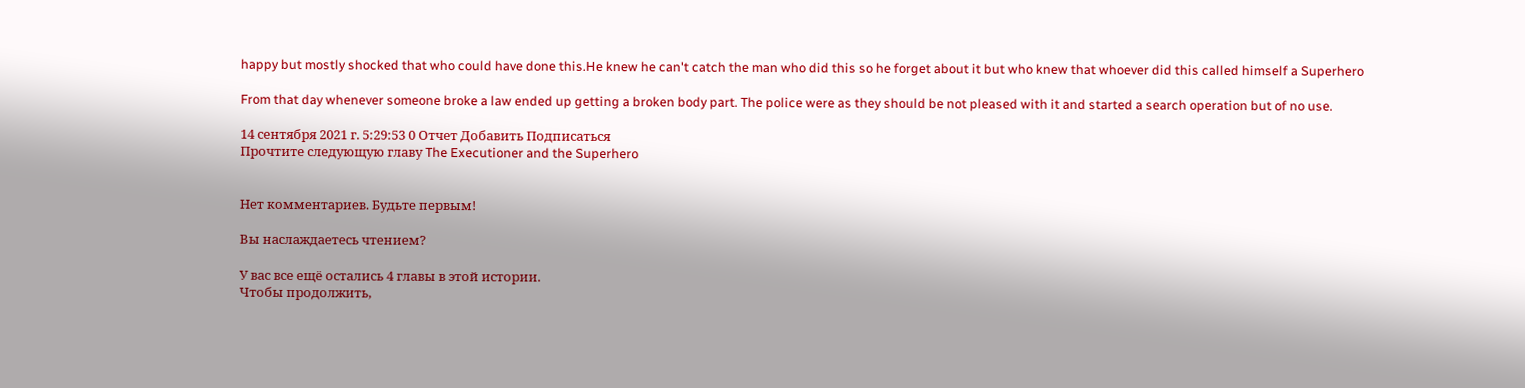happy but mostly shocked that who could have done this.He knew he can't catch the man who did this so he forget about it but who knew that whoever did this called himself a Superhero

From that day whenever someone broke a law ended up getting a broken body part. The police were as they should be not pleased with it and started a search operation but of no use.

14 сентября 2021 г. 5:29:53 0 Отчет Добавить Подписаться
Прочтите следующую главу The Executioner and the Superhero


Нет комментариев. Будьте первым!

Вы наслаждаетесь чтением?

У вас все ещё остались 4 главы в этой истории.
Чтобы продолжить,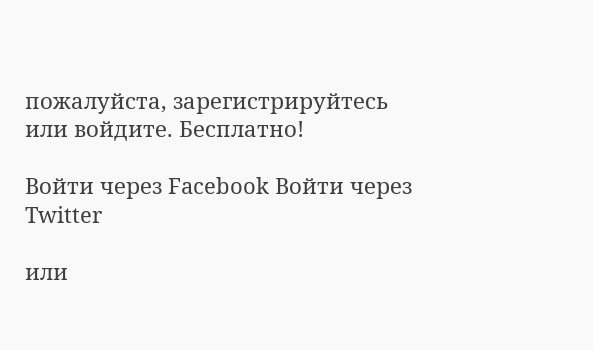пожалуйста, зарегистрируйтесь или войдите. Бесплатно!

Войти через Facebook Войти через Twitter

или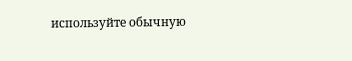используйте обычную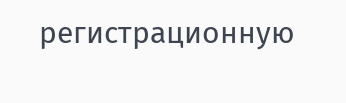регистрационную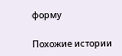форму

Похожие истории